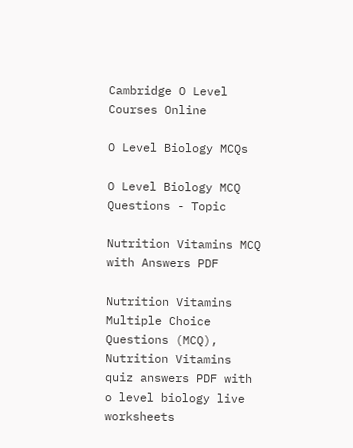Cambridge O Level Courses Online

O Level Biology MCQs

O Level Biology MCQ Questions - Topic

Nutrition Vitamins MCQ with Answers PDF

Nutrition Vitamins Multiple Choice Questions (MCQ), Nutrition Vitamins quiz answers PDF with o level biology live worksheets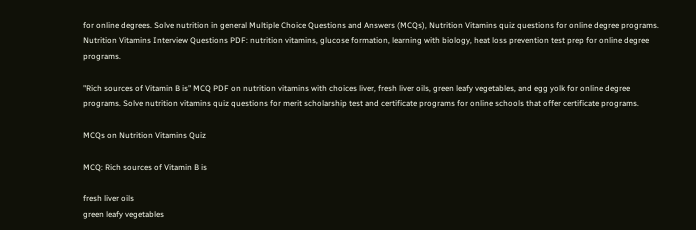for online degrees. Solve nutrition in general Multiple Choice Questions and Answers (MCQs), Nutrition Vitamins quiz questions for online degree programs. Nutrition Vitamins Interview Questions PDF: nutrition vitamins, glucose formation, learning with biology, heat loss prevention test prep for online degree programs.

"Rich sources of Vitamin B is" MCQ PDF on nutrition vitamins with choices liver, fresh liver oils, green leafy vegetables, and egg yolk for online degree programs. Solve nutrition vitamins quiz questions for merit scholarship test and certificate programs for online schools that offer certificate programs.

MCQs on Nutrition Vitamins Quiz

MCQ: Rich sources of Vitamin B is

fresh liver oils
green leafy vegetables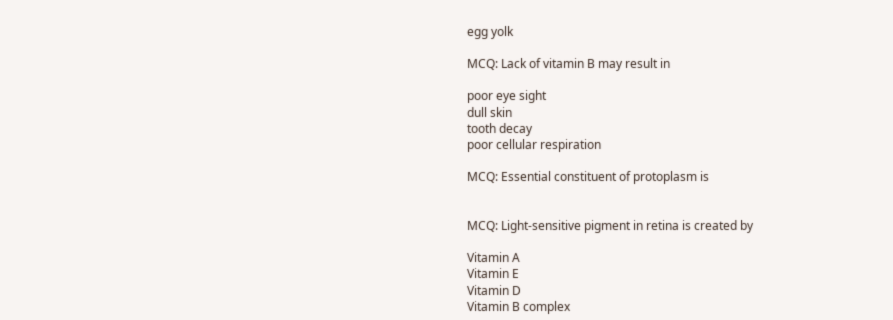egg yolk

MCQ: Lack of vitamin B may result in

poor eye sight
dull skin
tooth decay
poor cellular respiration

MCQ: Essential constituent of protoplasm is


MCQ: Light-sensitive pigment in retina is created by

Vitamin A
Vitamin E
Vitamin D
Vitamin B complex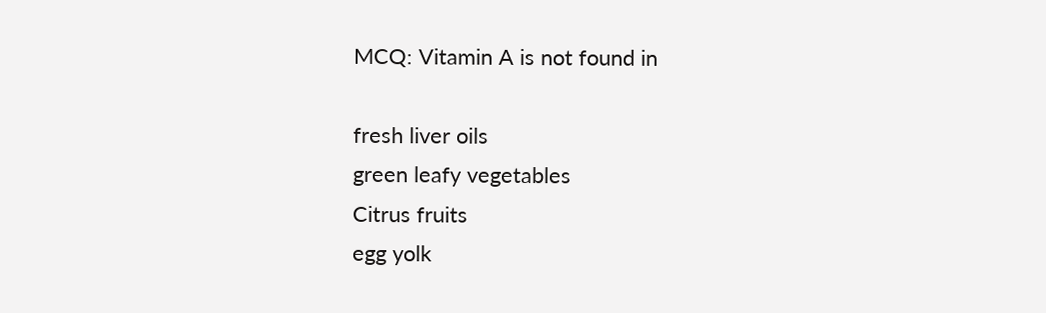MCQ: Vitamin A is not found in

fresh liver oils
green leafy vegetables
Citrus fruits
egg yolk